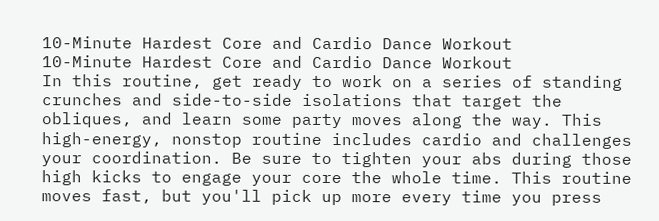10-Minute Hardest Core and Cardio Dance Workout
10-Minute Hardest Core and Cardio Dance Workout
In this routine, get ready to work on a series of standing crunches and side-to-side isolations that target the obliques, and learn some party moves along the way. This high-energy, nonstop routine includes cardio and challenges your coordination. Be sure to tighten your abs during those high kicks to engage your core the whole time. This routine moves fast, but you'll pick up more every time you press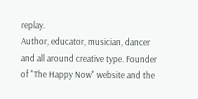replay.
Author, educator, musician, dancer and all around creative type. Founder of "The Happy Now" website and the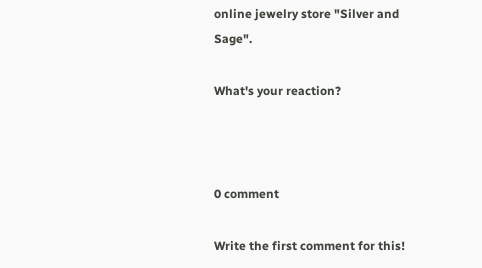online jewelry store "Silver and Sage".

What's your reaction?



0 comment

Write the first comment for this!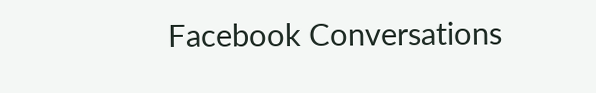Facebook Conversations